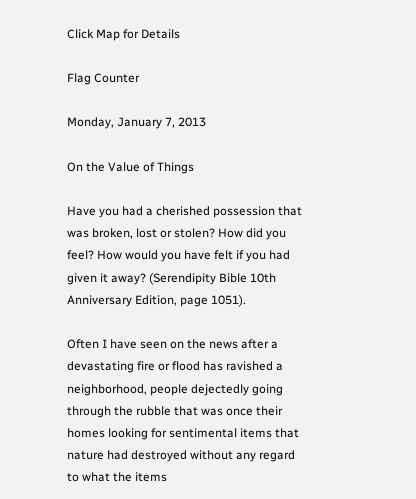Click Map for Details

Flag Counter

Monday, January 7, 2013

On the Value of Things

Have you had a cherished possession that was broken, lost or stolen? How did you feel? How would you have felt if you had given it away? (Serendipity Bible 10th Anniversary Edition, page 1051).

Often I have seen on the news after a devastating fire or flood has ravished a neighborhood, people dejectedly going through the rubble that was once their homes looking for sentimental items that nature had destroyed without any regard to what the items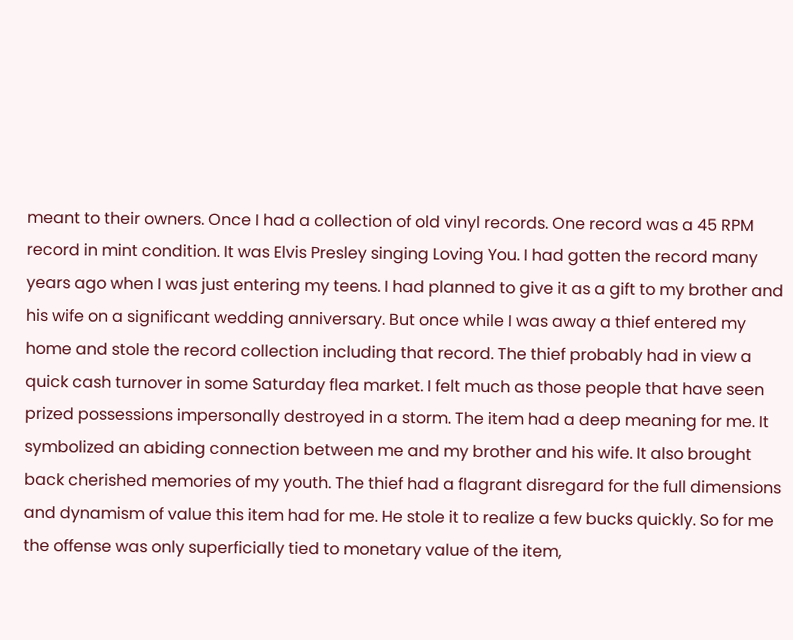meant to their owners. Once I had a collection of old vinyl records. One record was a 45 RPM record in mint condition. It was Elvis Presley singing Loving You. I had gotten the record many years ago when I was just entering my teens. I had planned to give it as a gift to my brother and his wife on a significant wedding anniversary. But once while I was away a thief entered my home and stole the record collection including that record. The thief probably had in view a quick cash turnover in some Saturday flea market. I felt much as those people that have seen prized possessions impersonally destroyed in a storm. The item had a deep meaning for me. It symbolized an abiding connection between me and my brother and his wife. It also brought back cherished memories of my youth. The thief had a flagrant disregard for the full dimensions and dynamism of value this item had for me. He stole it to realize a few bucks quickly. So for me the offense was only superficially tied to monetary value of the item,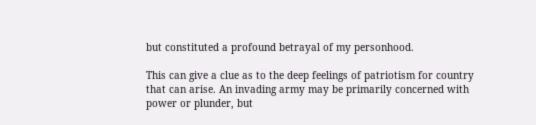but constituted a profound betrayal of my personhood.

This can give a clue as to the deep feelings of patriotism for country that can arise. An invading army may be primarily concerned with power or plunder, but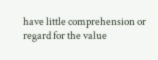have little comprehension or regard for the value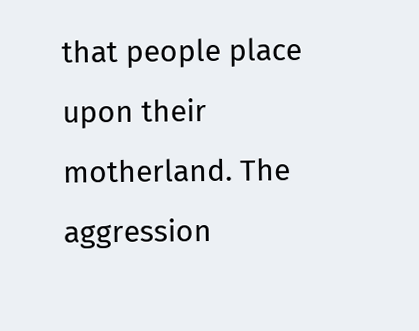that people place upon their motherland. The aggression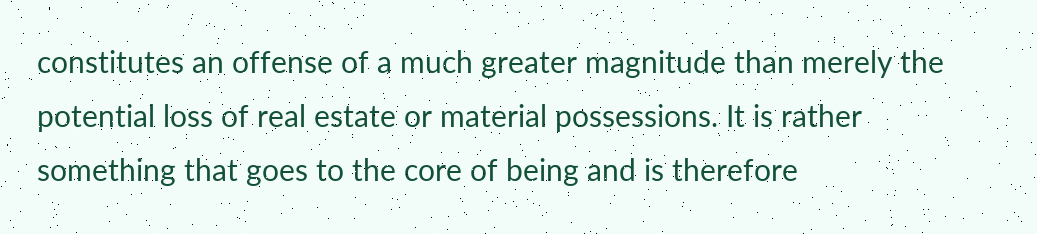constitutes an offense of a much greater magnitude than merely the potential loss of real estate or material possessions. It is rather something that goes to the core of being and is therefore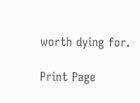worth dying for.

Print Page